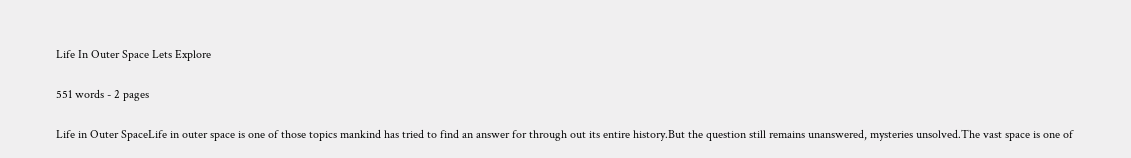Life In Outer Space Lets Explore

551 words - 2 pages

Life in Outer SpaceLife in outer space is one of those topics mankind has tried to find an answer for through out its entire history.But the question still remains unanswered, mysteries unsolved.The vast space is one of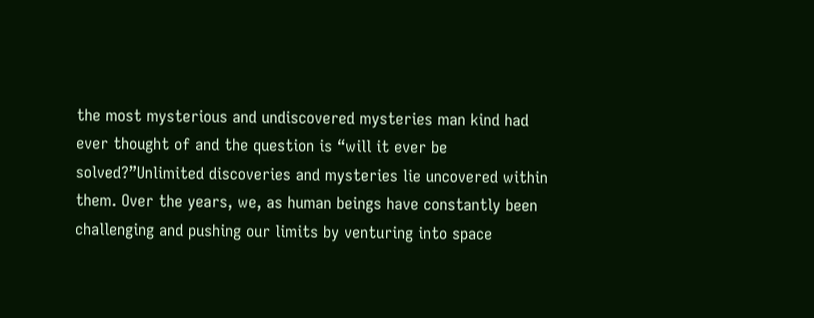the most mysterious and undiscovered mysteries man kind had ever thought of and the question is “will it ever be solved?”Unlimited discoveries and mysteries lie uncovered within them. Over the years, we, as human beings have constantly been challenging and pushing our limits by venturing into space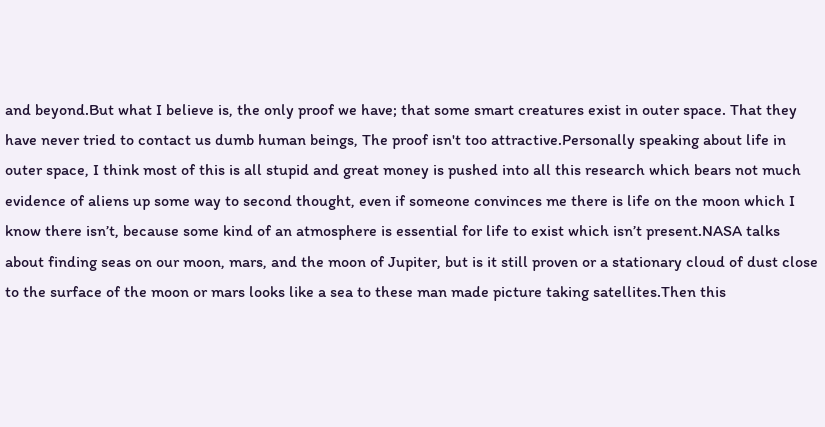and beyond.But what I believe is, the only proof we have; that some smart creatures exist in outer space. That they have never tried to contact us dumb human beings, The proof isn't too attractive.Personally speaking about life in outer space, I think most of this is all stupid and great money is pushed into all this research which bears not much evidence of aliens up some way to second thought, even if someone convinces me there is life on the moon which I know there isn’t, because some kind of an atmosphere is essential for life to exist which isn’t present.NASA talks about finding seas on our moon, mars, and the moon of Jupiter, but is it still proven or a stationary cloud of dust close to the surface of the moon or mars looks like a sea to these man made picture taking satellites.Then this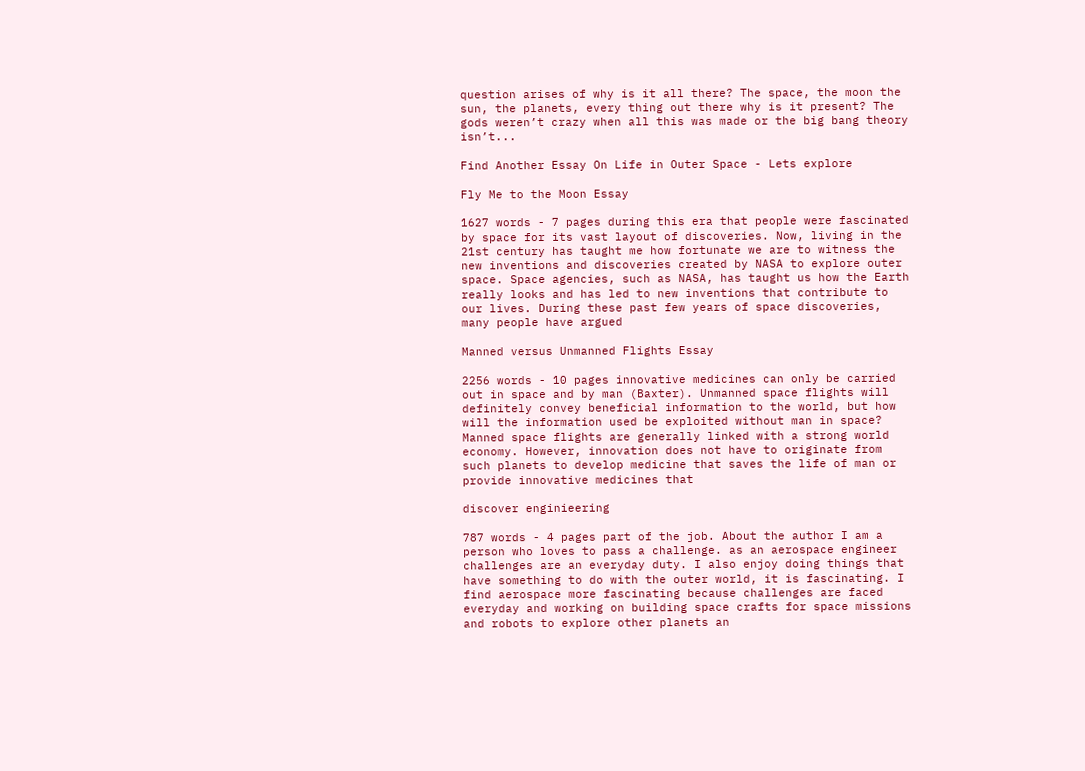question arises of why is it all there? The space, the moon the sun, the planets, every thing out there why is it present? The gods weren’t crazy when all this was made or the big bang theory isn’t...

Find Another Essay On Life in Outer Space - Lets explore

Fly Me to the Moon Essay

1627 words - 7 pages during this era that people were fascinated by space for its vast layout of discoveries. Now, living in the 21st century has taught me how fortunate we are to witness the new inventions and discoveries created by NASA to explore outer space. Space agencies, such as NASA, has taught us how the Earth really looks and has led to new inventions that contribute to our lives. During these past few years of space discoveries, many people have argued

Manned versus Unmanned Flights Essay

2256 words - 10 pages innovative medicines can only be carried out in space and by man (Baxter). Unmanned space flights will definitely convey beneficial information to the world, but how will the information used be exploited without man in space? Manned space flights are generally linked with a strong world economy. However, innovation does not have to originate from such planets to develop medicine that saves the life of man or provide innovative medicines that

discover enginieering

787 words - 4 pages part of the job. About the author I am a person who loves to pass a challenge. as an aerospace engineer challenges are an everyday duty. I also enjoy doing things that have something to do with the outer world, it is fascinating. I find aerospace more fascinating because challenges are faced everyday and working on building space crafts for space missions and robots to explore other planets an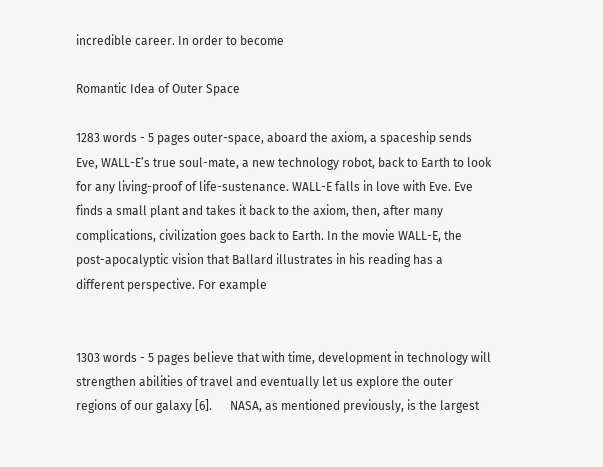incredible career. In order to become

Romantic Idea of Outer Space

1283 words - 5 pages outer-space, aboard the axiom, a spaceship sends Eve, WALL-E’s true soul-mate, a new technology robot, back to Earth to look for any living-proof of life-sustenance. WALL-E falls in love with Eve. Eve finds a small plant and takes it back to the axiom, then, after many complications, civilization goes back to Earth. In the movie WALL-E, the post-apocalyptic vision that Ballard illustrates in his reading has a different perspective. For example


1303 words - 5 pages believe that with time, development in technology will strengthen abilities of travel and eventually let us explore the outer regions of our galaxy [6].      NASA, as mentioned previously, is the largest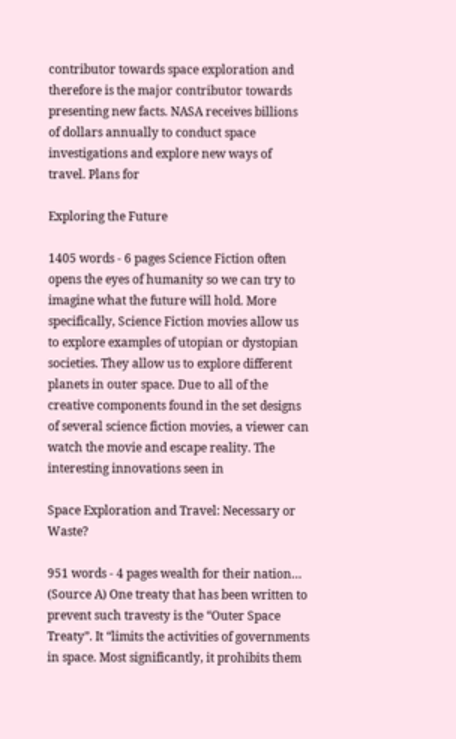contributor towards space exploration and therefore is the major contributor towards presenting new facts. NASA receives billions of dollars annually to conduct space investigations and explore new ways of travel. Plans for

Exploring the Future

1405 words - 6 pages Science Fiction often opens the eyes of humanity so we can try to imagine what the future will hold. More specifically, Science Fiction movies allow us to explore examples of utopian or dystopian societies. They allow us to explore different planets in outer space. Due to all of the creative components found in the set designs of several science fiction movies, a viewer can watch the movie and escape reality. The interesting innovations seen in

Space Exploration and Travel: Necessary or Waste?

951 words - 4 pages wealth for their nation… (Source A) One treaty that has been written to prevent such travesty is the “Outer Space Treaty”. It “limits the activities of governments in space. Most significantly, it prohibits them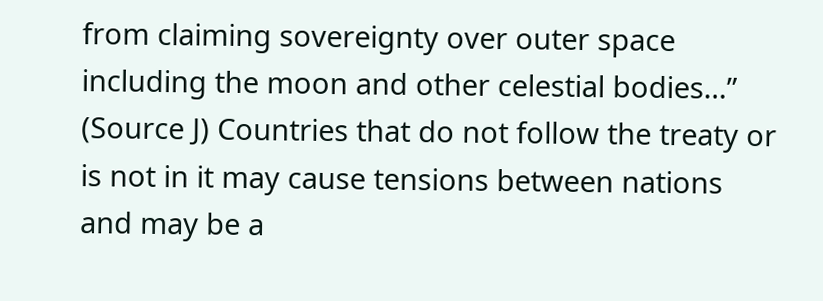from claiming sovereignty over outer space including the moon and other celestial bodies…” (Source J) Countries that do not follow the treaty or is not in it may cause tensions between nations and may be a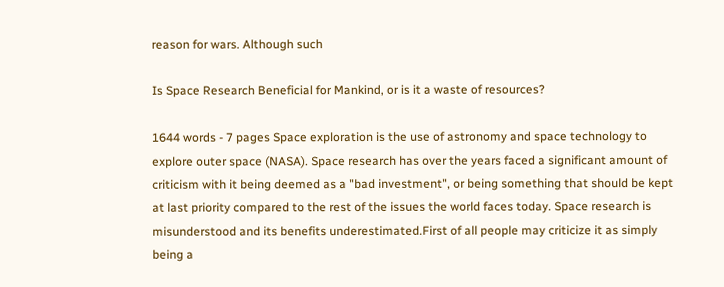reason for wars. Although such

Is Space Research Beneficial for Mankind, or is it a waste of resources?

1644 words - 7 pages Space exploration is the use of astronomy and space technology to explore outer space (NASA). Space research has over the years faced a significant amount of criticism with it being deemed as a "bad investment", or being something that should be kept at last priority compared to the rest of the issues the world faces today. Space research is misunderstood and its benefits underestimated.First of all people may criticize it as simply being a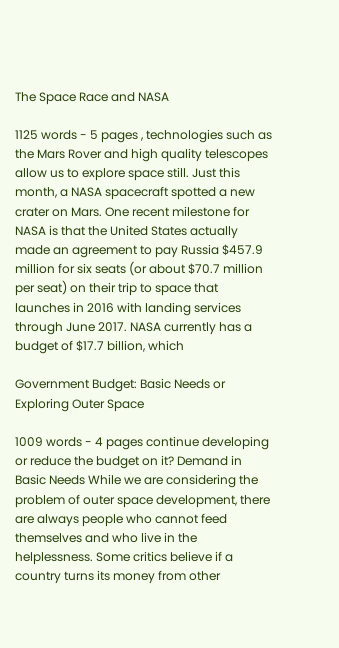The Space Race and NASA

1125 words - 5 pages , technologies such as the Mars Rover and high quality telescopes allow us to explore space still. Just this month, a NASA spacecraft spotted a new crater on Mars. One recent milestone for NASA is that the United States actually made an agreement to pay Russia $457.9 million for six seats (or about $70.7 million per seat) on their trip to space that launches in 2016 with landing services through June 2017. NASA currently has a budget of $17.7 billion, which

Government Budget: Basic Needs or Exploring Outer Space

1009 words - 4 pages continue developing or reduce the budget on it? Demand in Basic Needs While we are considering the problem of outer space development, there are always people who cannot feed themselves and who live in the helplessness. Some critics believe if a country turns its money from other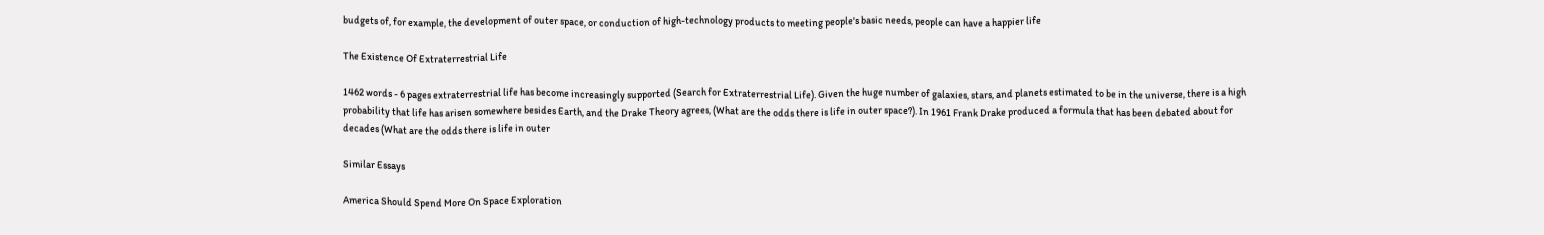budgets of, for example, the development of outer space, or conduction of high-technology products to meeting people's basic needs, people can have a happier life

The Existence Of Extraterrestrial Life

1462 words - 6 pages extraterrestrial life has become increasingly supported (Search for Extraterrestrial Life). Given the huge number of galaxies, stars, and planets estimated to be in the universe, there is a high probability that life has arisen somewhere besides Earth, and the Drake Theory agrees, (What are the odds there is life in outer space?). In 1961 Frank Drake produced a formula that has been debated about for decades (What are the odds there is life in outer

Similar Essays

America Should Spend More On Space Exploration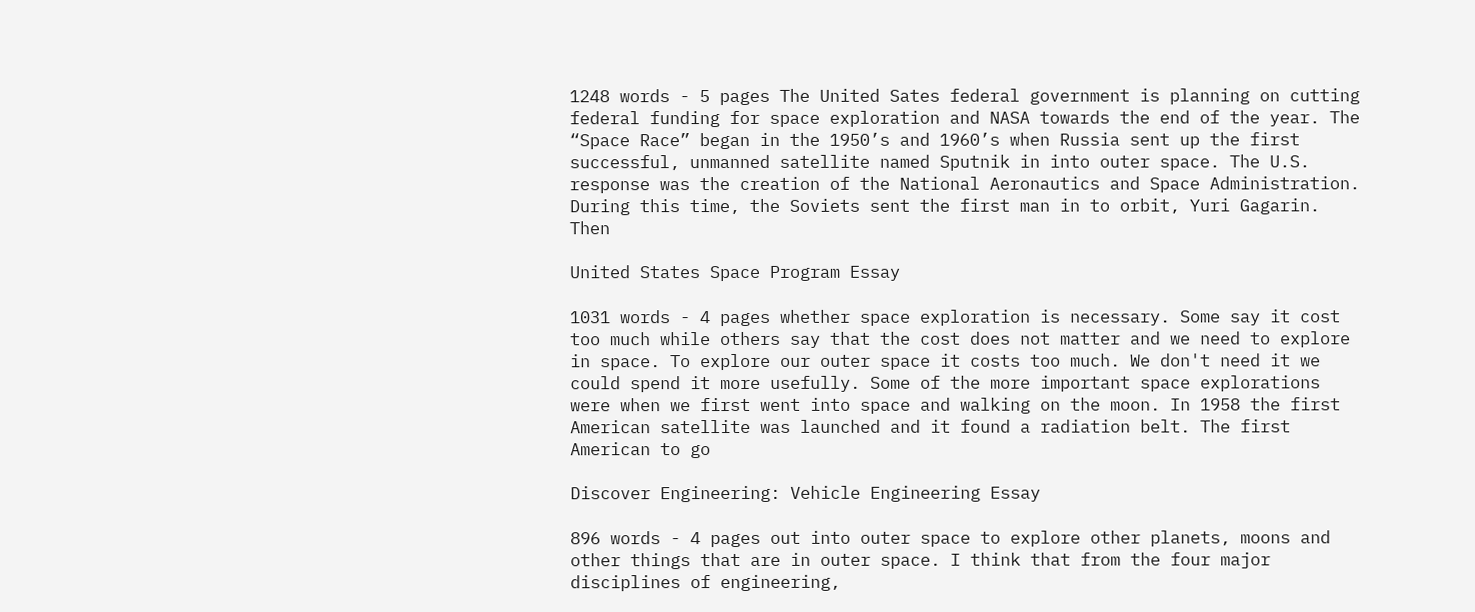1248 words - 5 pages The United Sates federal government is planning on cutting federal funding for space exploration and NASA towards the end of the year. The “Space Race” began in the 1950’s and 1960’s when Russia sent up the first successful, unmanned satellite named Sputnik in into outer space. The U.S. response was the creation of the National Aeronautics and Space Administration. During this time, the Soviets sent the first man in to orbit, Yuri Gagarin. Then

United States Space Program Essay

1031 words - 4 pages whether space exploration is necessary. Some say it cost too much while others say that the cost does not matter and we need to explore in space. To explore our outer space it costs too much. We don't need it we could spend it more usefully. Some of the more important space explorations were when we first went into space and walking on the moon. In 1958 the first American satellite was launched and it found a radiation belt. The first American to go

Discover Engineering: Vehicle Engineering Essay

896 words - 4 pages out into outer space to explore other planets, moons and other things that are in outer space. I think that from the four major disciplines of engineering,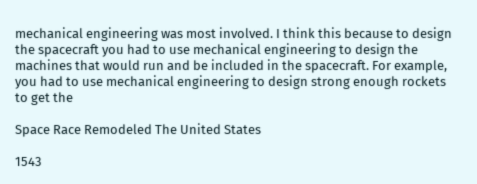mechanical engineering was most involved. I think this because to design the spacecraft you had to use mechanical engineering to design the machines that would run and be included in the spacecraft. For example, you had to use mechanical engineering to design strong enough rockets to get the

Space Race Remodeled The United States

1543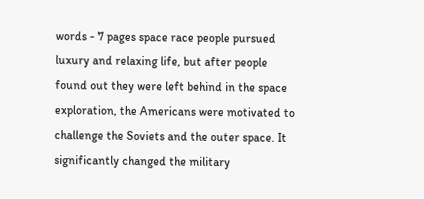words - 7 pages space race people pursued luxury and relaxing life, but after people found out they were left behind in the space exploration, the Americans were motivated to challenge the Soviets and the outer space. It significantly changed the military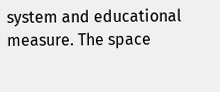system and educational measure. The space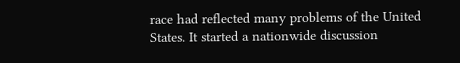race had reflected many problems of the United States. It started a nationwide discussion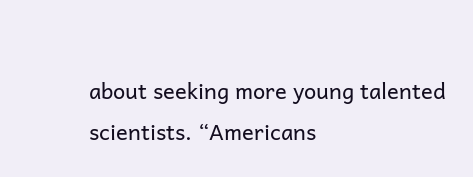about seeking more young talented scientists. “Americans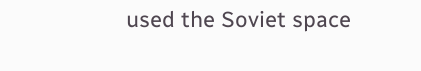used the Soviet space